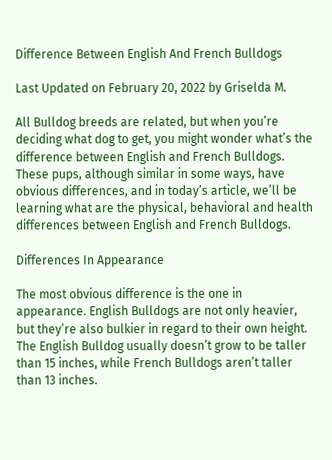Difference Between English And French Bulldogs

Last Updated on February 20, 2022 by Griselda M.

All Bulldog breeds are related, but when you’re deciding what dog to get, you might wonder what’s the difference between English and French Bulldogs. These pups, although similar in some ways, have obvious differences, and in today’s article, we’ll be learning what are the physical, behavioral and health differences between English and French Bulldogs.

Differences In Appearance

The most obvious difference is the one in appearance. English Bulldogs are not only heavier, but they’re also bulkier in regard to their own height. The English Bulldog usually doesn’t grow to be taller than 15 inches, while French Bulldogs aren’t taller than 13 inches.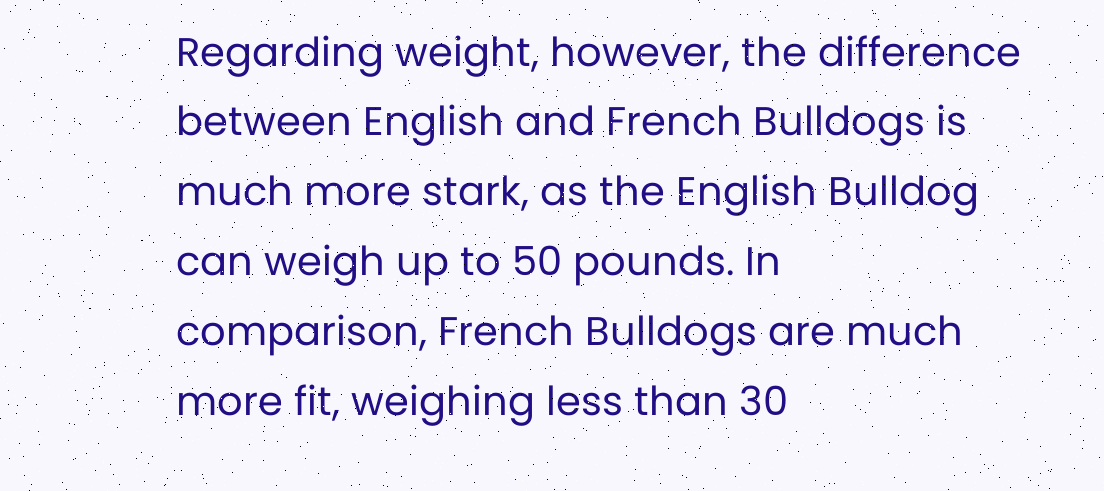Regarding weight, however, the difference between English and French Bulldogs is much more stark, as the English Bulldog can weigh up to 50 pounds. In comparison, French Bulldogs are much more fit, weighing less than 30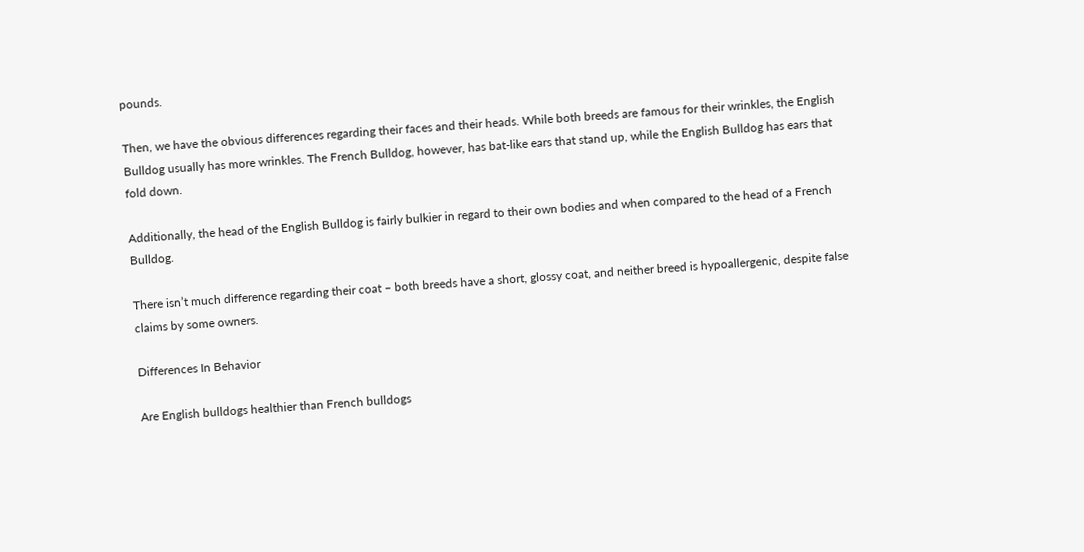pounds.

Then, we have the obvious differences regarding their faces and their heads. While both breeds are famous for their wrinkles, the English Bulldog usually has more wrinkles. The French Bulldog, however, has bat-like ears that stand up, while the English Bulldog has ears that fold down.

Additionally, the head of the English Bulldog is fairly bulkier in regard to their own bodies and when compared to the head of a French Bulldog.

There isn’t much difference regarding their coat – both breeds have a short, glossy coat, and neither breed is hypoallergenic, despite false claims by some owners.

Differences In Behavior

Are English bulldogs healthier than French bulldogs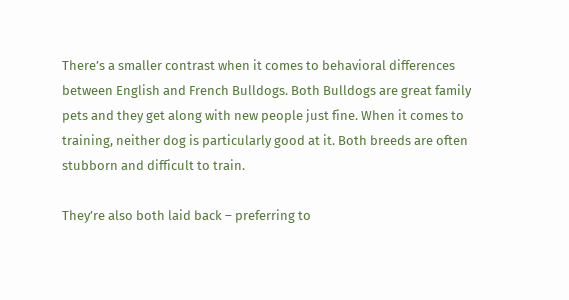There’s a smaller contrast when it comes to behavioral differences between English and French Bulldogs. Both Bulldogs are great family pets and they get along with new people just fine. When it comes to training, neither dog is particularly good at it. Both breeds are often stubborn and difficult to train.

They’re also both laid back – preferring to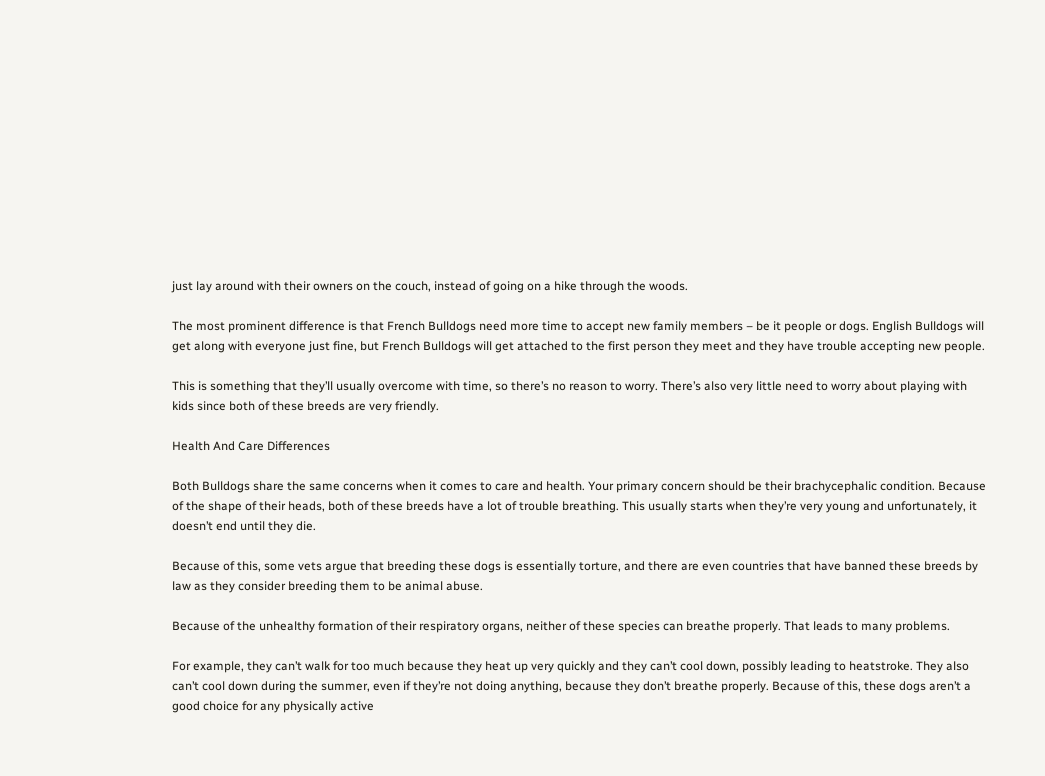just lay around with their owners on the couch, instead of going on a hike through the woods.

The most prominent difference is that French Bulldogs need more time to accept new family members – be it people or dogs. English Bulldogs will get along with everyone just fine, but French Bulldogs will get attached to the first person they meet and they have trouble accepting new people.

This is something that they’ll usually overcome with time, so there’s no reason to worry. There’s also very little need to worry about playing with kids since both of these breeds are very friendly.

Health And Care Differences

Both Bulldogs share the same concerns when it comes to care and health. Your primary concern should be their brachycephalic condition. Because of the shape of their heads, both of these breeds have a lot of trouble breathing. This usually starts when they’re very young and unfortunately, it doesn’t end until they die.

Because of this, some vets argue that breeding these dogs is essentially torture, and there are even countries that have banned these breeds by law as they consider breeding them to be animal abuse.

Because of the unhealthy formation of their respiratory organs, neither of these species can breathe properly. That leads to many problems.

For example, they can’t walk for too much because they heat up very quickly and they can’t cool down, possibly leading to heatstroke. They also can’t cool down during the summer, even if they’re not doing anything, because they don’t breathe properly. Because of this, these dogs aren’t a good choice for any physically active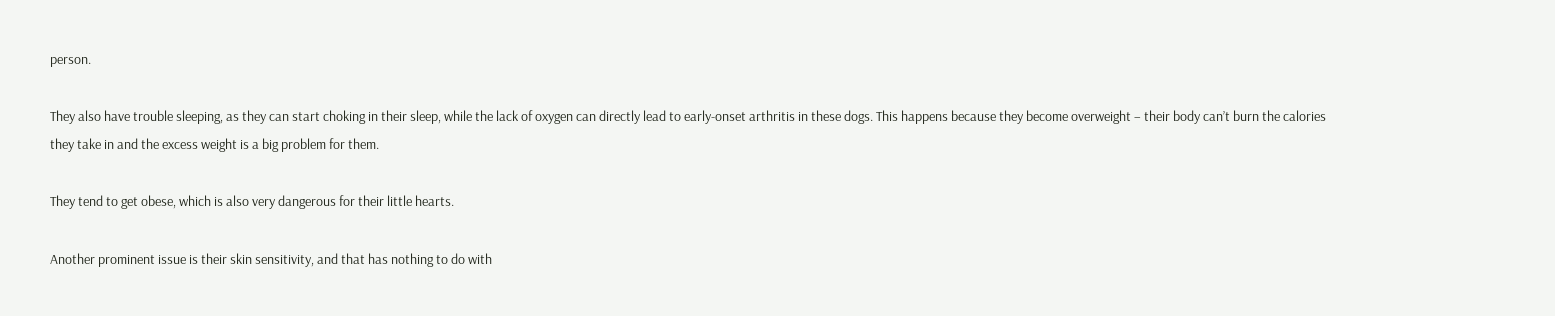person.

They also have trouble sleeping, as they can start choking in their sleep, while the lack of oxygen can directly lead to early-onset arthritis in these dogs. This happens because they become overweight – their body can’t burn the calories they take in and the excess weight is a big problem for them.

They tend to get obese, which is also very dangerous for their little hearts.

Another prominent issue is their skin sensitivity, and that has nothing to do with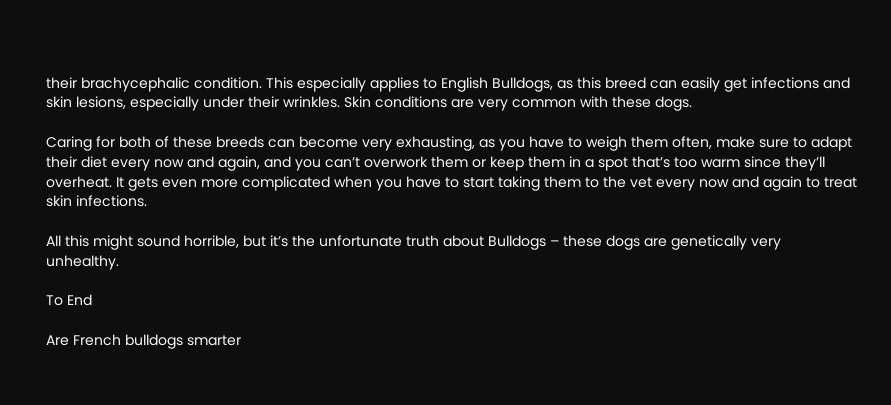their brachycephalic condition. This especially applies to English Bulldogs, as this breed can easily get infections and skin lesions, especially under their wrinkles. Skin conditions are very common with these dogs.

Caring for both of these breeds can become very exhausting, as you have to weigh them often, make sure to adapt their diet every now and again, and you can’t overwork them or keep them in a spot that’s too warm since they’ll overheat. It gets even more complicated when you have to start taking them to the vet every now and again to treat skin infections.

All this might sound horrible, but it’s the unfortunate truth about Bulldogs – these dogs are genetically very unhealthy.

To End

Are French bulldogs smarter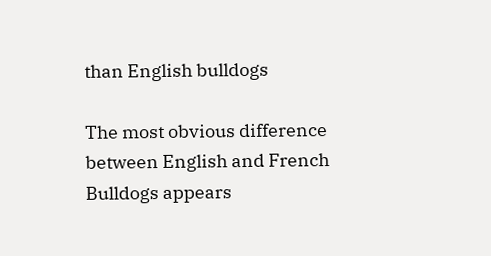than English bulldogs

The most obvious difference between English and French Bulldogs appears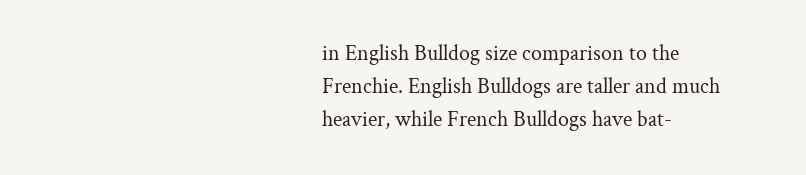in English Bulldog size comparison to the Frenchie. English Bulldogs are taller and much heavier, while French Bulldogs have bat-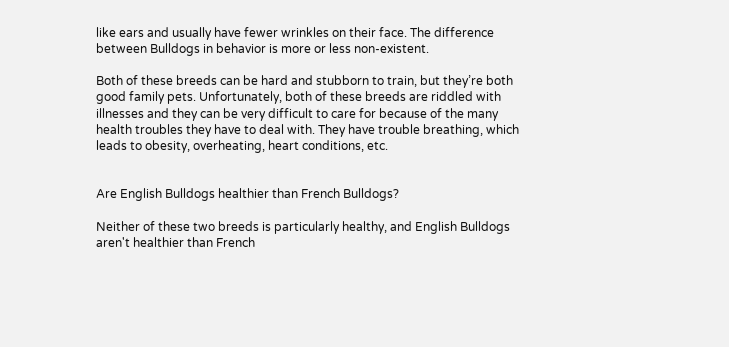like ears and usually have fewer wrinkles on their face. The difference between Bulldogs in behavior is more or less non-existent.

Both of these breeds can be hard and stubborn to train, but they’re both good family pets. Unfortunately, both of these breeds are riddled with illnesses and they can be very difficult to care for because of the many health troubles they have to deal with. They have trouble breathing, which leads to obesity, overheating, heart conditions, etc.


Are English Bulldogs healthier than French Bulldogs?

Neither of these two breeds is particularly healthy, and English Bulldogs aren't healthier than French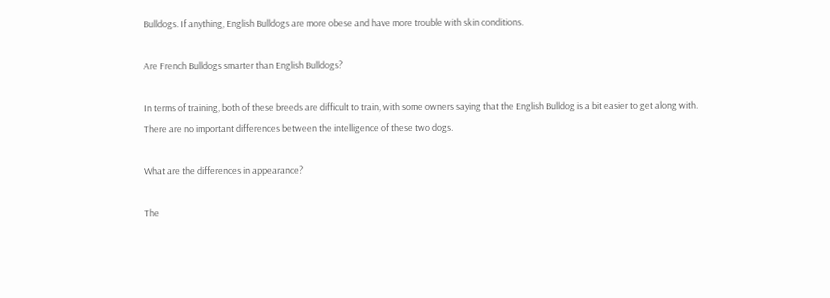Bulldogs. If anything, English Bulldogs are more obese and have more trouble with skin conditions.

Are French Bulldogs smarter than English Bulldogs?

In terms of training, both of these breeds are difficult to train, with some owners saying that the English Bulldog is a bit easier to get along with. There are no important differences between the intelligence of these two dogs.

What are the differences in appearance?

The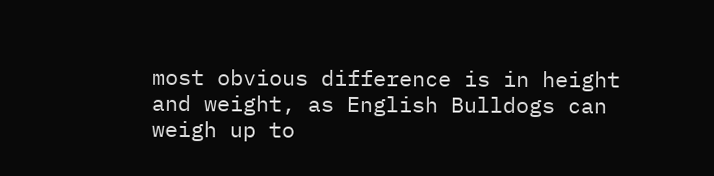most obvious difference is in height and weight, as English Bulldogs can weigh up to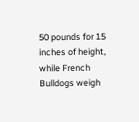50 pounds for 15 inches of height, while French Bulldogs weigh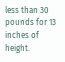less than 30 pounds for 13 inches of height.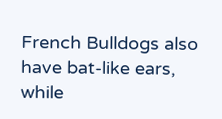French Bulldogs also have bat-like ears, while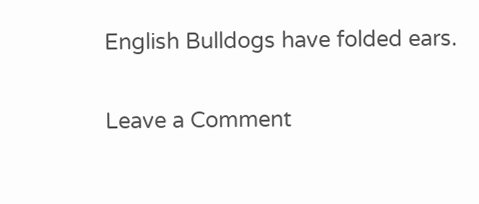English Bulldogs have folded ears.

Leave a Comment